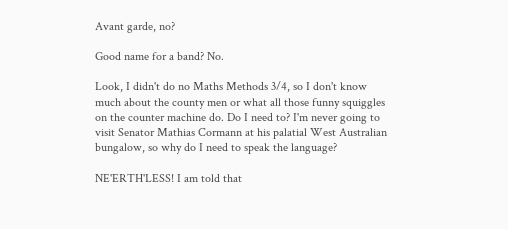Avant garde, no?

Good name for a band? No.

Look, I didn't do no Maths Methods 3/4, so I don't know much about the county men or what all those funny squiggles on the counter machine do. Do I need to? I'm never going to visit Senator Mathias Cormann at his palatial West Australian bungalow, so why do I need to speak the language?

NE'ERTH'LESS! I am told that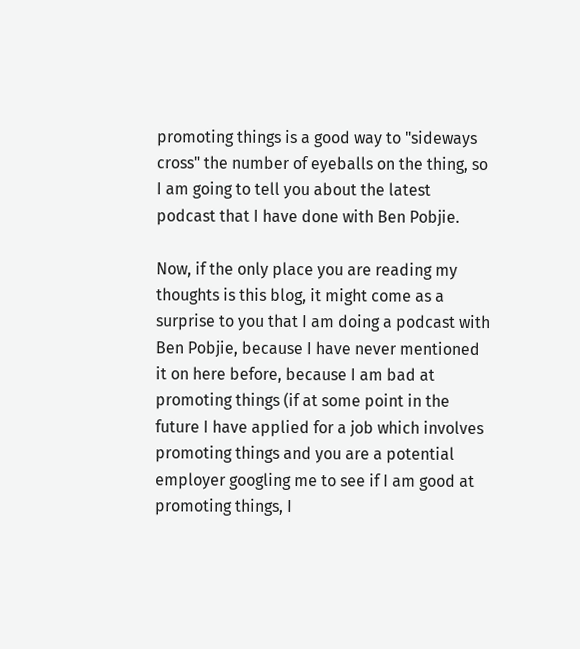promoting things is a good way to "sideways cross" the number of eyeballs on the thing, so I am going to tell you about the latest podcast that I have done with Ben Pobjie.

Now, if the only place you are reading my thoughts is this blog, it might come as a surprise to you that I am doing a podcast with Ben Pobjie, because I have never mentioned it on here before, because I am bad at promoting things (if at some point in the future I have applied for a job which involves promoting things and you are a potential employer googling me to see if I am good at promoting things, I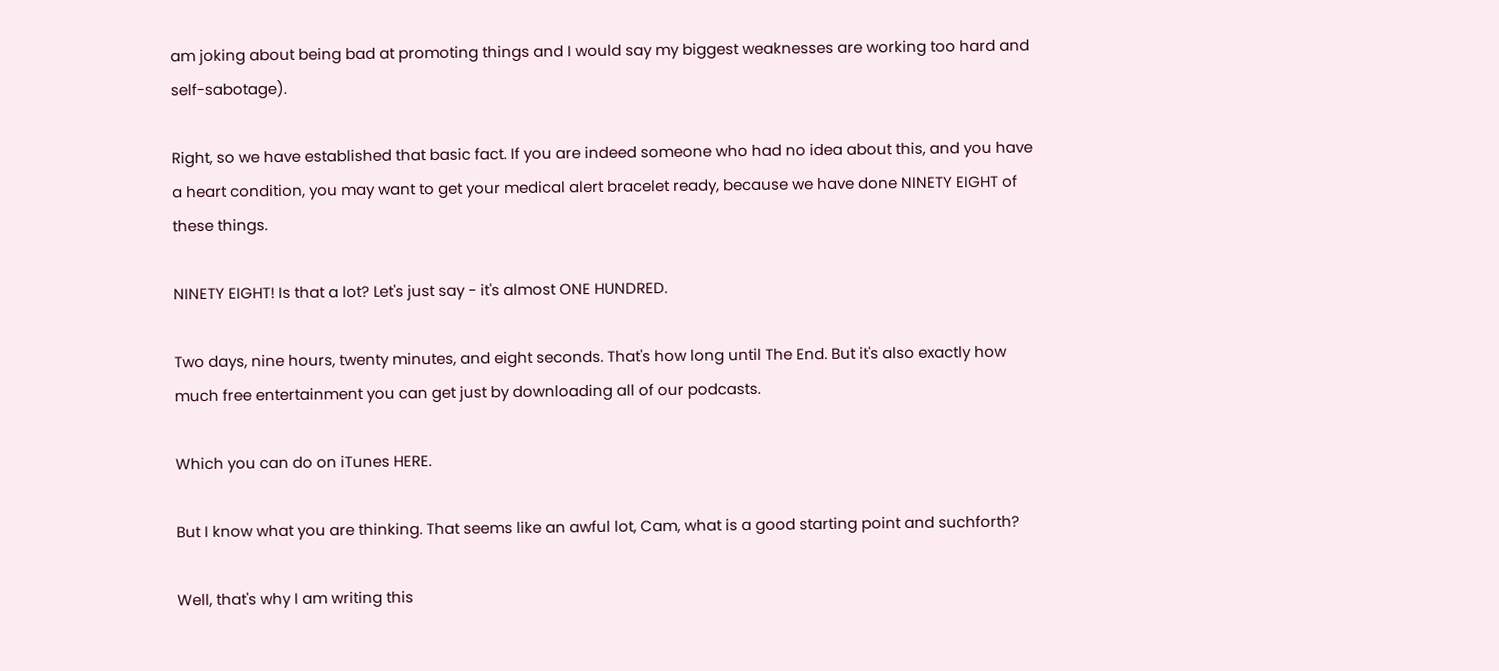am joking about being bad at promoting things and I would say my biggest weaknesses are working too hard and self-sabotage).

Right, so we have established that basic fact. If you are indeed someone who had no idea about this, and you have a heart condition, you may want to get your medical alert bracelet ready, because we have done NINETY EIGHT of these things.

NINETY EIGHT! Is that a lot? Let's just say - it's almost ONE HUNDRED.

Two days, nine hours, twenty minutes, and eight seconds. That's how long until The End. But it's also exactly how much free entertainment you can get just by downloading all of our podcasts.

Which you can do on iTunes HERE.

But I know what you are thinking. That seems like an awful lot, Cam, what is a good starting point and suchforth?

Well, that's why I am writing this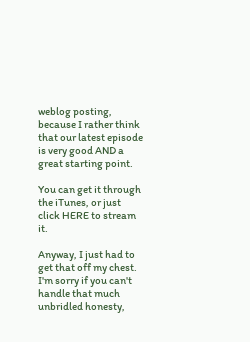weblog posting, because I rather think that our latest episode is very good AND a great starting point.

You can get it through the iTunes, or just click HERE to stream it.

Anyway, I just had to get that off my chest. I'm sorry if you can't handle that much unbridled honesty,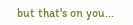but that's on you...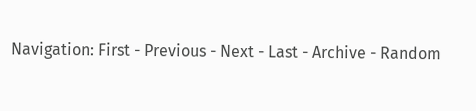Navigation: First - Previous - Next - Last - Archive - Random